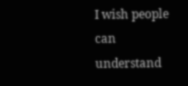I wish people can understand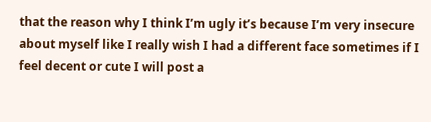that the reason why I think I’m ugly it’s because I’m very insecure about myself like I really wish I had a different face sometimes if I feel decent or cute I will post a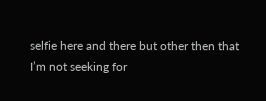selfie here and there but other then that I’m not seeking for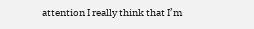attention I really think that I’m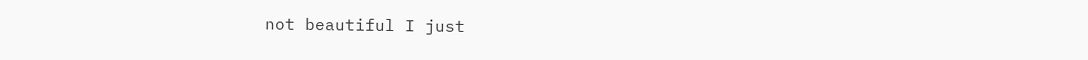not beautiful I just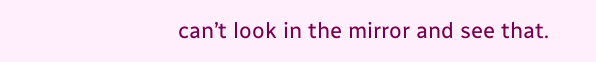can’t look in the mirror and see that.